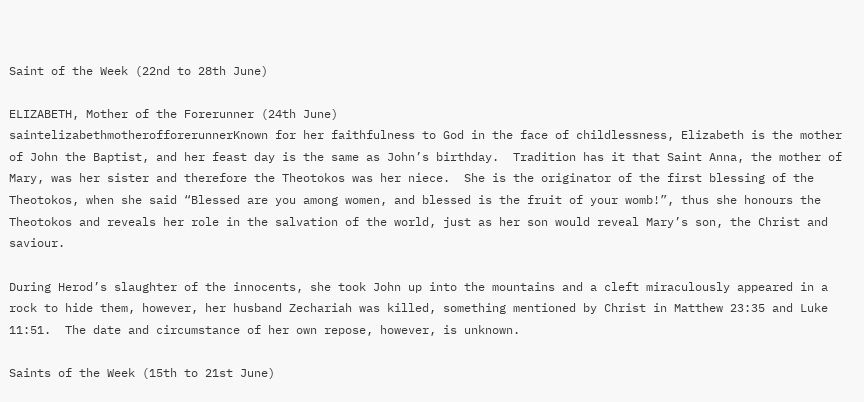Saint of the Week (22nd to 28th June)

ELIZABETH, Mother of the Forerunner (24th June)
saintelizabethmotherofforerunnerKnown for her faithfulness to God in the face of childlessness, Elizabeth is the mother of John the Baptist, and her feast day is the same as John’s birthday.  Tradition has it that Saint Anna, the mother of Mary, was her sister and therefore the Theotokos was her niece.  She is the originator of the first blessing of the Theotokos, when she said “Blessed are you among women, and blessed is the fruit of your womb!”, thus she honours the Theotokos and reveals her role in the salvation of the world, just as her son would reveal Mary’s son, the Christ and saviour.

During Herod’s slaughter of the innocents, she took John up into the mountains and a cleft miraculously appeared in a rock to hide them, however, her husband Zechariah was killed, something mentioned by Christ in Matthew 23:35 and Luke 11:51.  The date and circumstance of her own repose, however, is unknown.

Saints of the Week (15th to 21st June)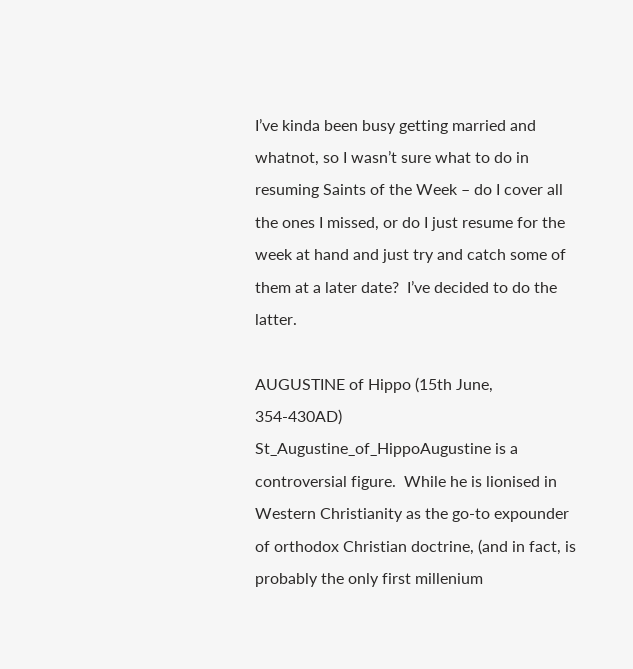I’ve kinda been busy getting married and whatnot, so I wasn’t sure what to do in resuming Saints of the Week – do I cover all the ones I missed, or do I just resume for the week at hand and just try and catch some of them at a later date?  I’ve decided to do the latter.

AUGUSTINE of Hippo (15th June, 354-430AD)
St_Augustine_of_HippoAugustine is a controversial figure.  While he is lionised in Western Christianity as the go-to expounder of orthodox Christian doctrine, (and in fact, is probably the only first millenium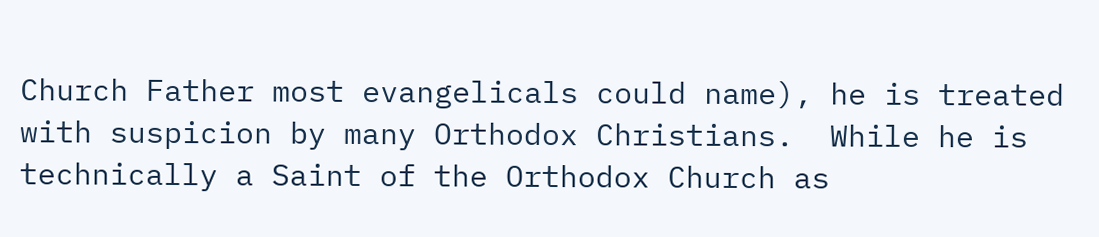Church Father most evangelicals could name), he is treated with suspicion by many Orthodox Christians.  While he is technically a Saint of the Orthodox Church as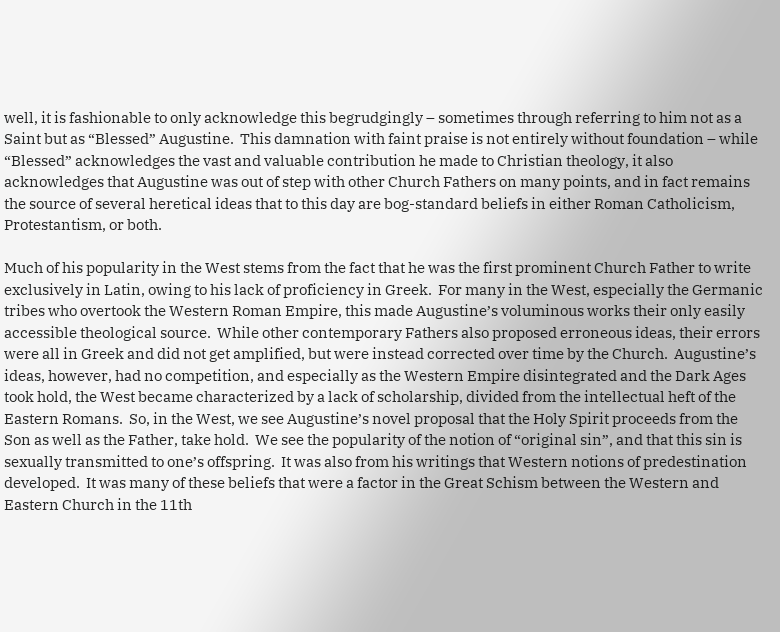well, it is fashionable to only acknowledge this begrudgingly – sometimes through referring to him not as a Saint but as “Blessed” Augustine.  This damnation with faint praise is not entirely without foundation – while “Blessed” acknowledges the vast and valuable contribution he made to Christian theology, it also acknowledges that Augustine was out of step with other Church Fathers on many points, and in fact remains the source of several heretical ideas that to this day are bog-standard beliefs in either Roman Catholicism, Protestantism, or both.

Much of his popularity in the West stems from the fact that he was the first prominent Church Father to write exclusively in Latin, owing to his lack of proficiency in Greek.  For many in the West, especially the Germanic tribes who overtook the Western Roman Empire, this made Augustine’s voluminous works their only easily accessible theological source.  While other contemporary Fathers also proposed erroneous ideas, their errors were all in Greek and did not get amplified, but were instead corrected over time by the Church.  Augustine’s ideas, however, had no competition, and especially as the Western Empire disintegrated and the Dark Ages took hold, the West became characterized by a lack of scholarship, divided from the intellectual heft of the Eastern Romans.  So, in the West, we see Augustine’s novel proposal that the Holy Spirit proceeds from the Son as well as the Father, take hold.  We see the popularity of the notion of “original sin”, and that this sin is sexually transmitted to one’s offspring.  It was also from his writings that Western notions of predestination developed.  It was many of these beliefs that were a factor in the Great Schism between the Western and Eastern Church in the 11th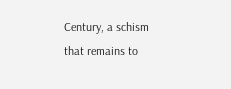Century, a schism that remains to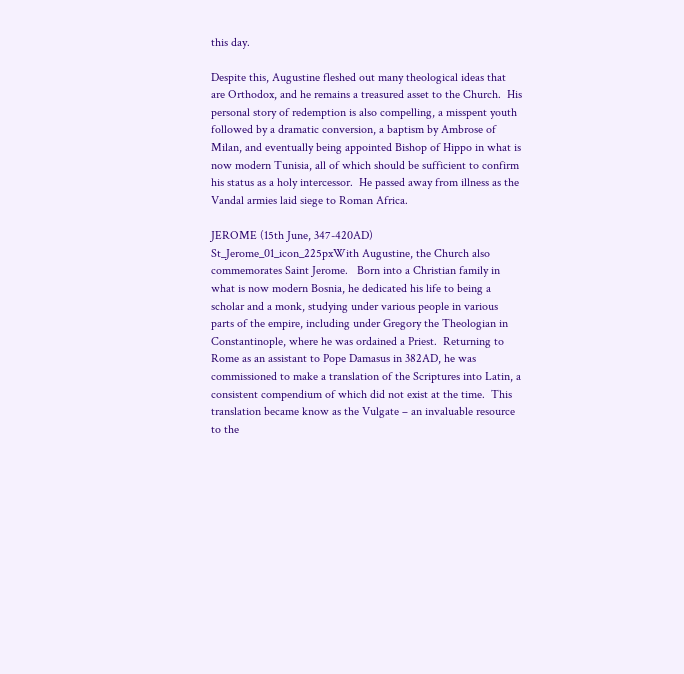this day.

Despite this, Augustine fleshed out many theological ideas that are Orthodox, and he remains a treasured asset to the Church.  His personal story of redemption is also compelling, a misspent youth followed by a dramatic conversion, a baptism by Ambrose of Milan, and eventually being appointed Bishop of Hippo in what is now modern Tunisia, all of which should be sufficient to confirm his status as a holy intercessor.  He passed away from illness as the Vandal armies laid siege to Roman Africa.

JEROME (15th June, 347-420AD)
St_Jerome_01_icon_225pxWith Augustine, the Church also commemorates Saint Jerome.   Born into a Christian family in what is now modern Bosnia, he dedicated his life to being a scholar and a monk, studying under various people in various parts of the empire, including under Gregory the Theologian in Constantinople, where he was ordained a Priest.  Returning to Rome as an assistant to Pope Damasus in 382AD, he was commissioned to make a translation of the Scriptures into Latin, a consistent compendium of which did not exist at the time.  This translation became know as the Vulgate – an invaluable resource to the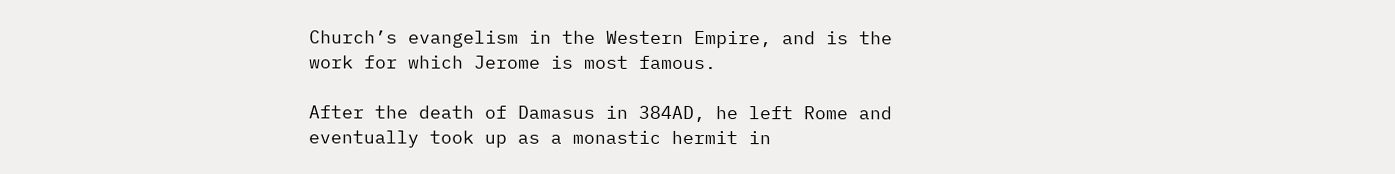Church’s evangelism in the Western Empire, and is the work for which Jerome is most famous.

After the death of Damasus in 384AD, he left Rome and eventually took up as a monastic hermit in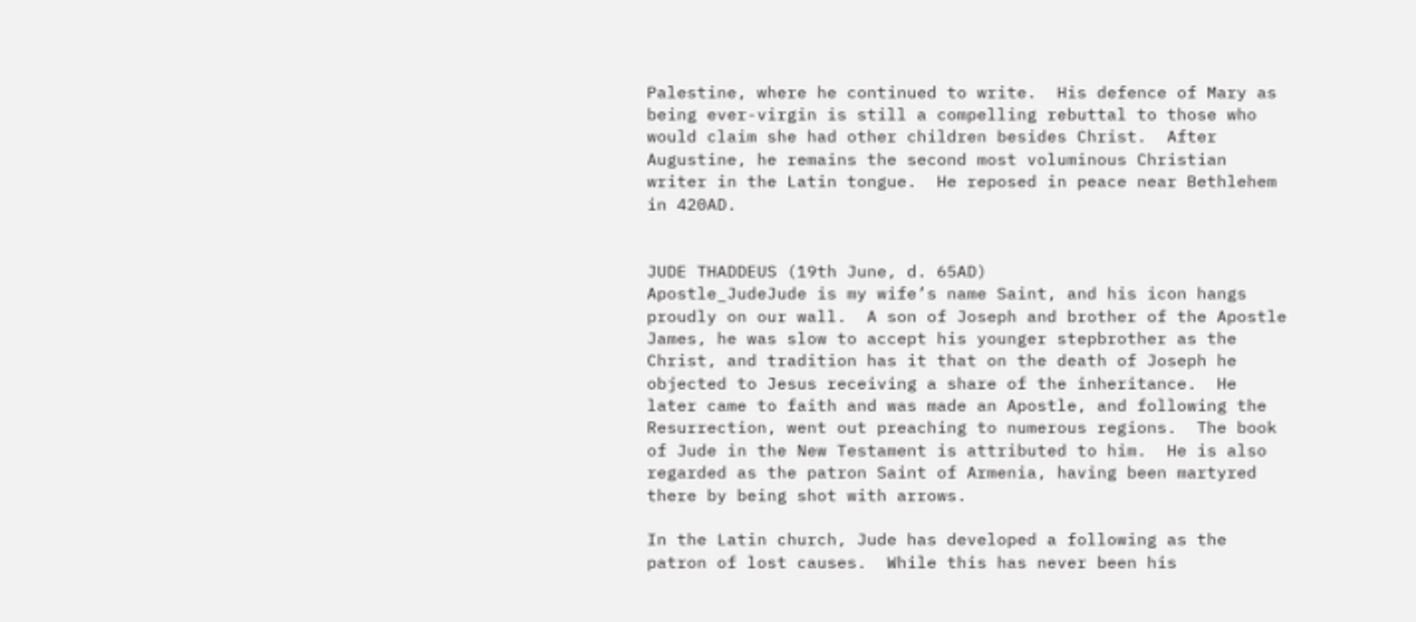Palestine, where he continued to write.  His defence of Mary as being ever-virgin is still a compelling rebuttal to those who would claim she had other children besides Christ.  After Augustine, he remains the second most voluminous Christian writer in the Latin tongue.  He reposed in peace near Bethlehem in 420AD.


JUDE THADDEUS (19th June, d. 65AD)
Apostle_JudeJude is my wife’s name Saint, and his icon hangs proudly on our wall.  A son of Joseph and brother of the Apostle James, he was slow to accept his younger stepbrother as the Christ, and tradition has it that on the death of Joseph he objected to Jesus receiving a share of the inheritance.  He later came to faith and was made an Apostle, and following the Resurrection, went out preaching to numerous regions.  The book of Jude in the New Testament is attributed to him.  He is also regarded as the patron Saint of Armenia, having been martyred there by being shot with arrows.

In the Latin church, Jude has developed a following as the patron of lost causes.  While this has never been his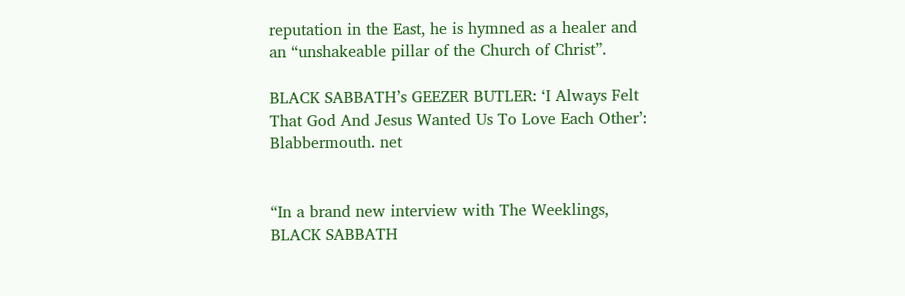reputation in the East, he is hymned as a healer and an “unshakeable pillar of the Church of Christ”.

BLACK SABBATH’s GEEZER BUTLER: ‘I Always Felt That God And Jesus Wanted Us To Love Each Other’: Blabbermouth. net


“In a brand new interview with The Weeklings, BLACK SABBATH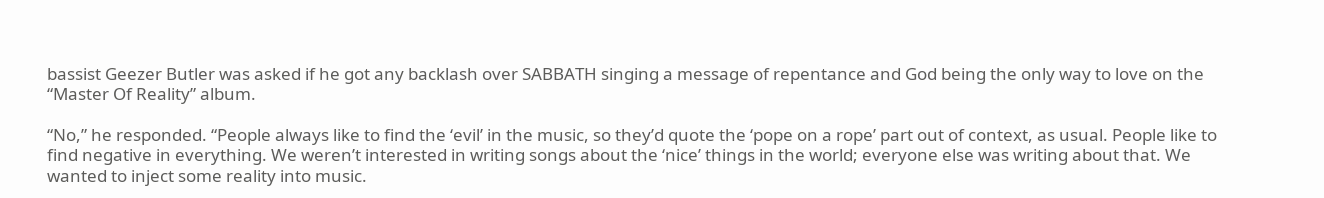bassist Geezer Butler was asked if he got any backlash over SABBATH singing a message of repentance and God being the only way to love on the “Master Of Reality” album.

“No,” he responded. “People always like to find the ‘evil’ in the music, so they’d quote the ‘pope on a rope’ part out of context, as usual. People like to find negative in everything. We weren’t interested in writing songs about the ‘nice’ things in the world; everyone else was writing about that. We wanted to inject some reality into music.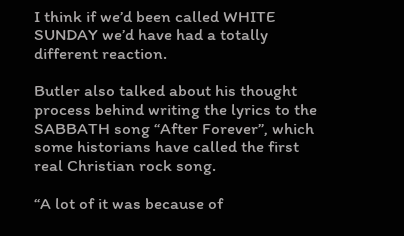I think if we’d been called WHITE SUNDAY we’d have had a totally different reaction.

Butler also talked about his thought process behind writing the lyrics to the SABBATH song “After Forever”, which some historians have called the first real Christian rock song.

“A lot of it was because of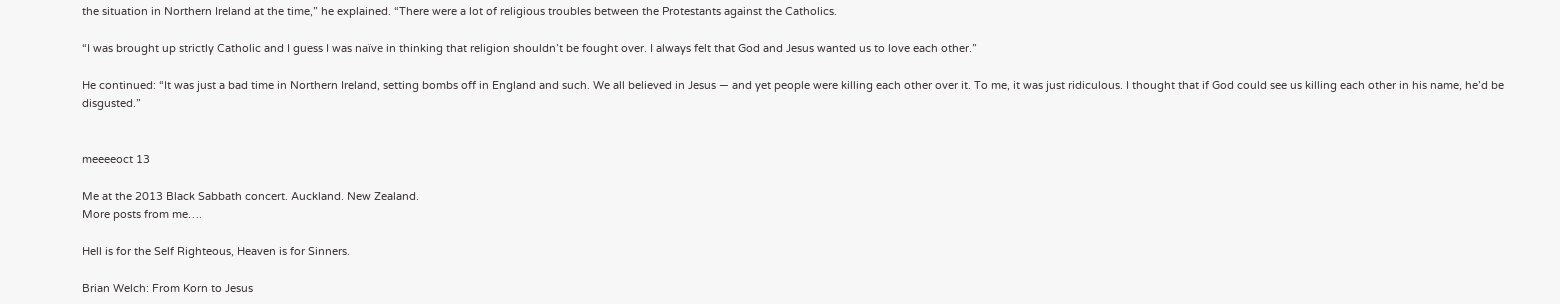the situation in Northern Ireland at the time,” he explained. “There were a lot of religious troubles between the Protestants against the Catholics.

“I was brought up strictly Catholic and I guess I was naïve in thinking that religion shouldn’t be fought over. I always felt that God and Jesus wanted us to love each other.”

He continued: “It was just a bad time in Northern Ireland, setting bombs off in England and such. We all believed in Jesus — and yet people were killing each other over it. To me, it was just ridiculous. I thought that if God could see us killing each other in his name, he’d be disgusted.”


meeeeoct 13

Me at the 2013 Black Sabbath concert. Auckland. New Zealand.
More posts from me….

Hell is for the Self Righteous, Heaven is for Sinners.

Brian Welch: From Korn to Jesus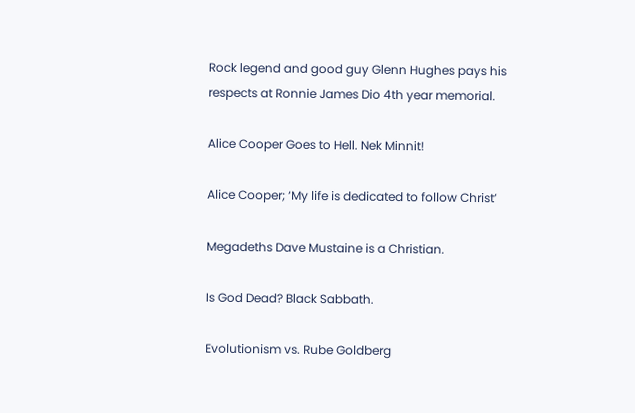Rock legend and good guy Glenn Hughes pays his respects at Ronnie James Dio 4th year memorial.

Alice Cooper Goes to Hell. Nek Minnit!

Alice Cooper; ‘My life is dedicated to follow Christ’

Megadeths Dave Mustaine is a Christian.

Is God Dead? Black Sabbath.

Evolutionism vs. Rube Goldberg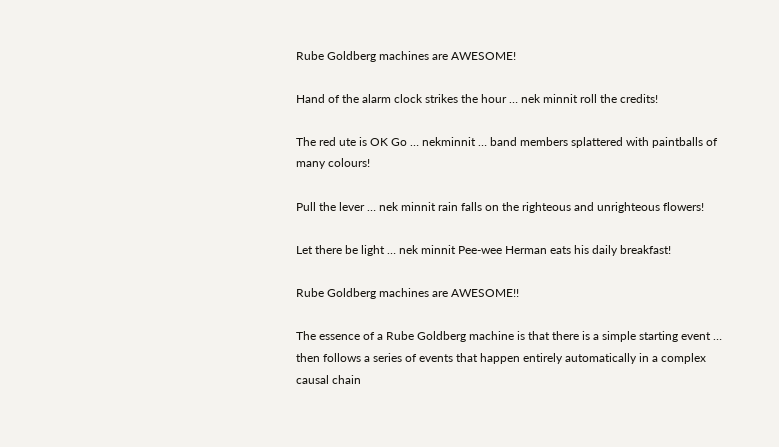Rube Goldberg machines are AWESOME!

Hand of the alarm clock strikes the hour … nek minnit roll the credits!

The red ute is OK Go … nekminnit … band members splattered with paintballs of many colours!

Pull the lever … nek minnit rain falls on the righteous and unrighteous flowers!

Let there be light … nek minnit Pee-wee Herman eats his daily breakfast!

Rube Goldberg machines are AWESOME!!

The essence of a Rube Goldberg machine is that there is a simple starting event … then follows a series of events that happen entirely automatically in a complex causal chain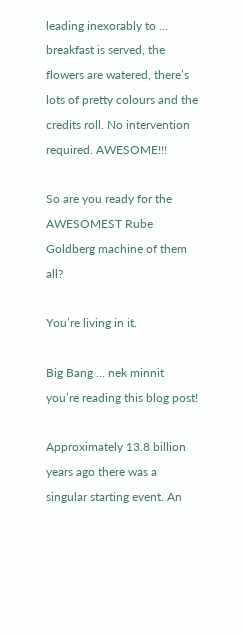leading inexorably to … breakfast is served, the flowers are watered, there’s lots of pretty colours and the credits roll. No intervention required. AWESOME!!!

So are you ready for the AWESOMEST Rube Goldberg machine of them all?

You’re living in it.

Big Bang … nek minnit you’re reading this blog post!

Approximately 13.8 billion years ago there was a singular starting event. An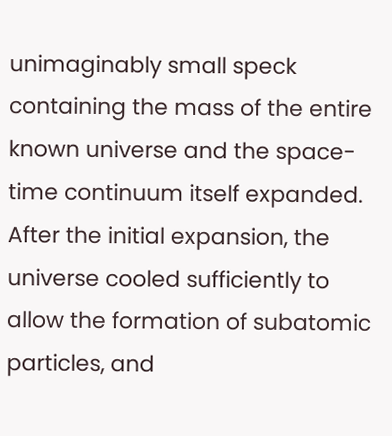unimaginably small speck containing the mass of the entire known universe and the space-time continuum itself expanded. After the initial expansion, the universe cooled sufficiently to allow the formation of subatomic particles, and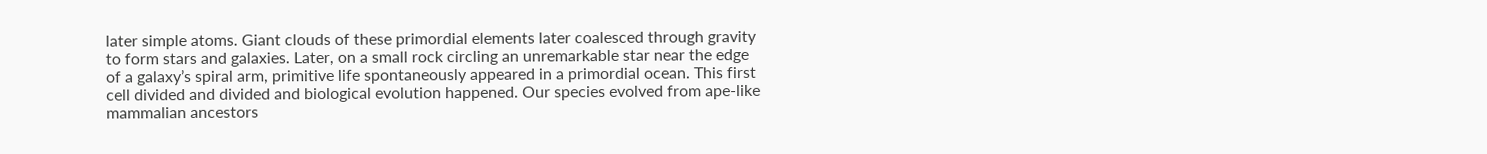later simple atoms. Giant clouds of these primordial elements later coalesced through gravity to form stars and galaxies. Later, on a small rock circling an unremarkable star near the edge of a galaxy’s spiral arm, primitive life spontaneously appeared in a primordial ocean. This first cell divided and divided and biological evolution happened. Our species evolved from ape-like mammalian ancestors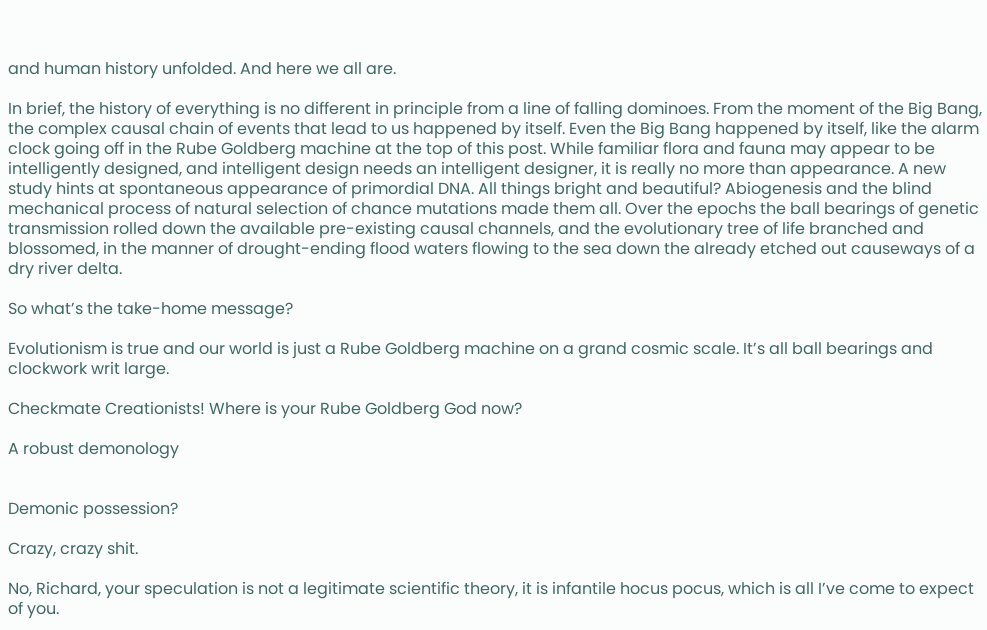and human history unfolded. And here we all are.

In brief, the history of everything is no different in principle from a line of falling dominoes. From the moment of the Big Bang, the complex causal chain of events that lead to us happened by itself. Even the Big Bang happened by itself, like the alarm clock going off in the Rube Goldberg machine at the top of this post. While familiar flora and fauna may appear to be intelligently designed, and intelligent design needs an intelligent designer, it is really no more than appearance. A new study hints at spontaneous appearance of primordial DNA. All things bright and beautiful? Abiogenesis and the blind mechanical process of natural selection of chance mutations made them all. Over the epochs the ball bearings of genetic transmission rolled down the available pre-existing causal channels, and the evolutionary tree of life branched and blossomed, in the manner of drought-ending flood waters flowing to the sea down the already etched out causeways of a dry river delta.

So what’s the take-home message?

Evolutionism is true and our world is just a Rube Goldberg machine on a grand cosmic scale. It’s all ball bearings and clockwork writ large.

Checkmate Creationists! Where is your Rube Goldberg God now?

A robust demonology


Demonic possession?

Crazy, crazy shit.

No, Richard, your speculation is not a legitimate scientific theory, it is infantile hocus pocus, which is all I’ve come to expect of you.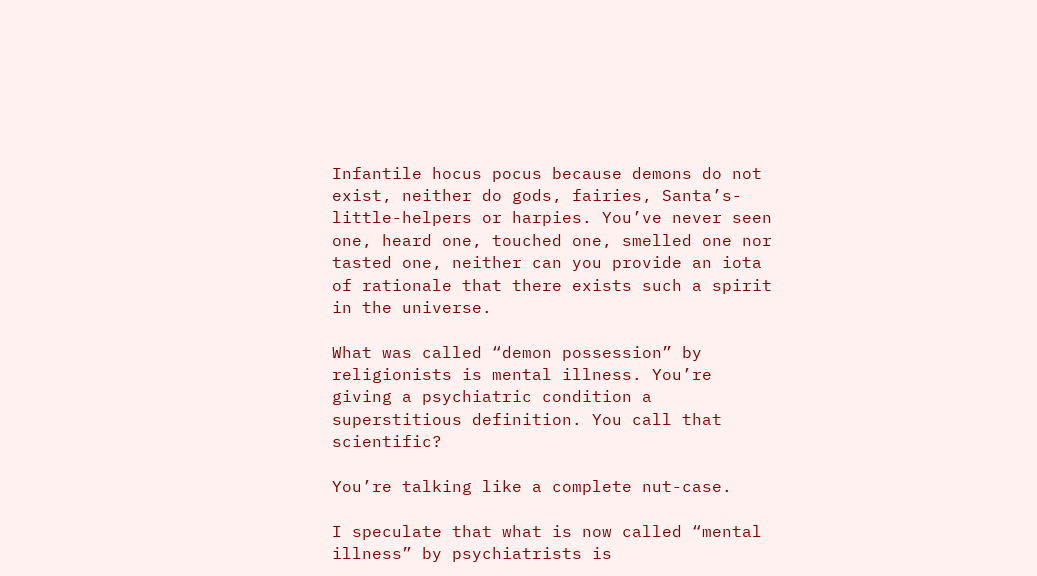Infantile hocus pocus because demons do not exist, neither do gods, fairies, Santa’s-little-helpers or harpies. You’ve never seen one, heard one, touched one, smelled one nor tasted one, neither can you provide an iota of rationale that there exists such a spirit in the universe.

What was called “demon possession” by religionists is mental illness. You’re giving a psychiatric condition a superstitious definition. You call that scientific?

You’re talking like a complete nut-case.

I speculate that what is now called “mental illness” by psychiatrists is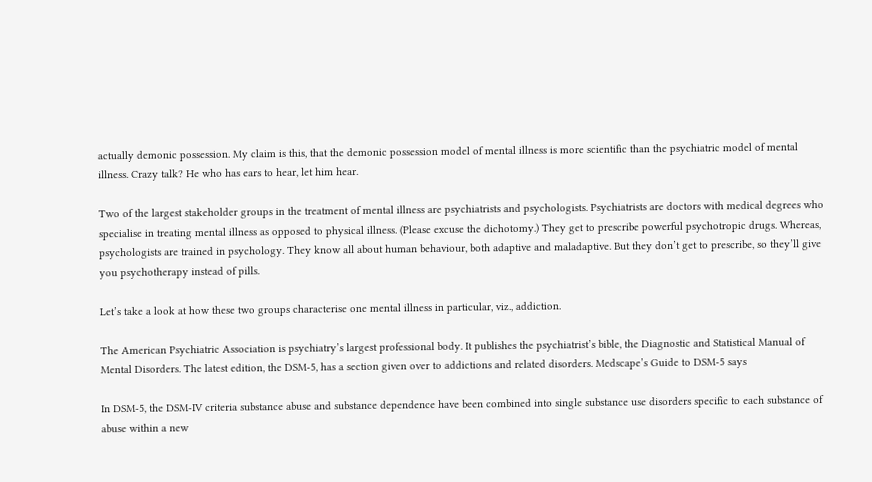actually demonic possession. My claim is this, that the demonic possession model of mental illness is more scientific than the psychiatric model of mental illness. Crazy talk? He who has ears to hear, let him hear.

Two of the largest stakeholder groups in the treatment of mental illness are psychiatrists and psychologists. Psychiatrists are doctors with medical degrees who specialise in treating mental illness as opposed to physical illness. (Please excuse the dichotomy.) They get to prescribe powerful psychotropic drugs. Whereas, psychologists are trained in psychology. They know all about human behaviour, both adaptive and maladaptive. But they don’t get to prescribe, so they’ll give you psychotherapy instead of pills.

Let’s take a look at how these two groups characterise one mental illness in particular, viz., addiction.

The American Psychiatric Association is psychiatry’s largest professional body. It publishes the psychiatrist’s bible, the Diagnostic and Statistical Manual of Mental Disorders. The latest edition, the DSM-5, has a section given over to addictions and related disorders. Medscape’s Guide to DSM-5 says

In DSM-5, the DSM-IV criteria substance abuse and substance dependence have been combined into single substance use disorders specific to each substance of abuse within a new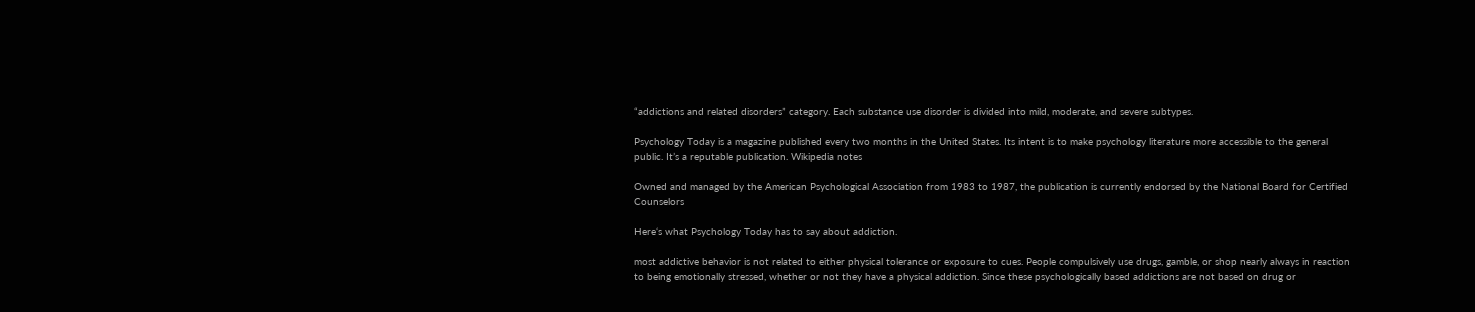“addictions and related disorders” category. Each substance use disorder is divided into mild, moderate, and severe subtypes.

Psychology Today is a magazine published every two months in the United States. Its intent is to make psychology literature more accessible to the general public. It’s a reputable publication. Wikipedia notes

Owned and managed by the American Psychological Association from 1983 to 1987, the publication is currently endorsed by the National Board for Certified Counselors

Here‘s what Psychology Today has to say about addiction.

most addictive behavior is not related to either physical tolerance or exposure to cues. People compulsively use drugs, gamble, or shop nearly always in reaction to being emotionally stressed, whether or not they have a physical addiction. Since these psychologically based addictions are not based on drug or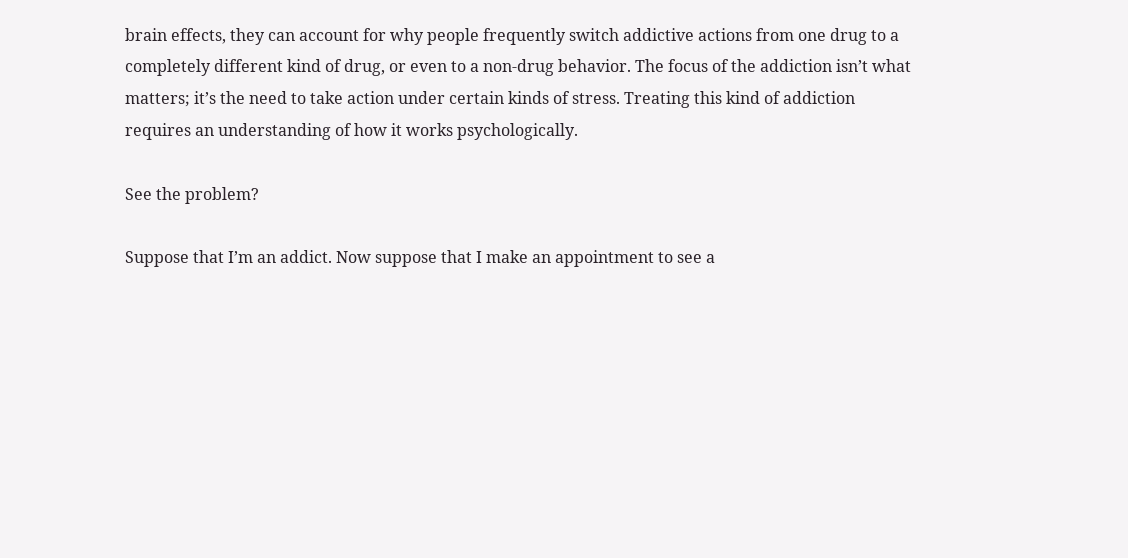brain effects, they can account for why people frequently switch addictive actions from one drug to a completely different kind of drug, or even to a non-drug behavior. The focus of the addiction isn’t what matters; it’s the need to take action under certain kinds of stress. Treating this kind of addiction requires an understanding of how it works psychologically.

See the problem?

Suppose that I’m an addict. Now suppose that I make an appointment to see a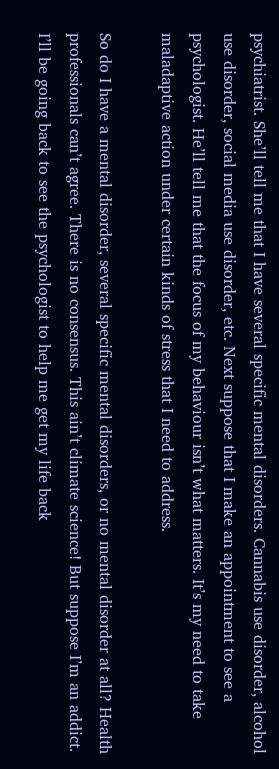psychiatrist. She’ll tell me that I have several specific mental disorders. Cannabis use disorder, alcohol use disorder, social media use disorder, etc. Next suppose that I make an appointment to see a psychologist. He’ll tell me that the focus of my behaviour isn’t what matters. It’s my need to take maladaptive action under certain kinds of stress that I need to address.

So do I have a mental disorder, several specific mental disorders, or no mental disorder at all? Health professionals can’t agree. There is no consensus. This ain’t climate science! But suppose I’m an addict. I’ll be going back to see the psychologist to help me get my life back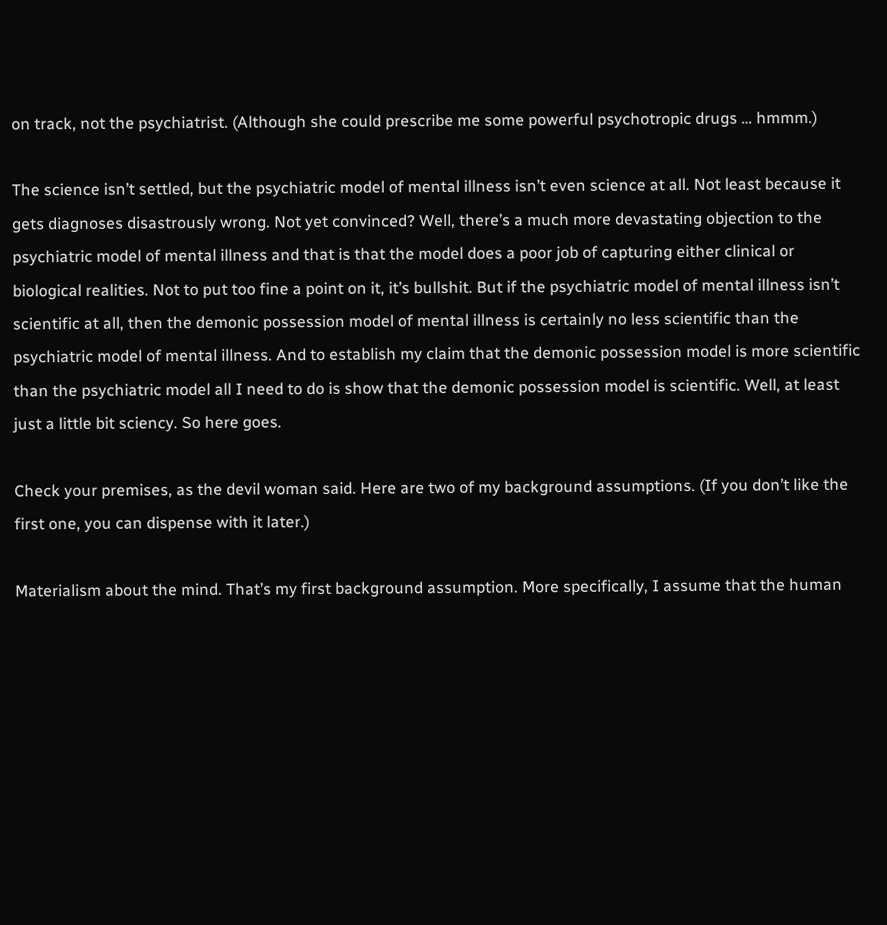on track, not the psychiatrist. (Although she could prescribe me some powerful psychotropic drugs … hmmm.)

The science isn’t settled, but the psychiatric model of mental illness isn’t even science at all. Not least because it gets diagnoses disastrously wrong. Not yet convinced? Well, there’s a much more devastating objection to the psychiatric model of mental illness and that is that the model does a poor job of capturing either clinical or biological realities. Not to put too fine a point on it, it’s bullshit. But if the psychiatric model of mental illness isn’t scientific at all, then the demonic possession model of mental illness is certainly no less scientific than the psychiatric model of mental illness. And to establish my claim that the demonic possession model is more scientific than the psychiatric model all I need to do is show that the demonic possession model is scientific. Well, at least just a little bit sciency. So here goes.

Check your premises, as the devil woman said. Here are two of my background assumptions. (If you don’t like the first one, you can dispense with it later.)

Materialism about the mind. That’s my first background assumption. More specifically, I assume that the human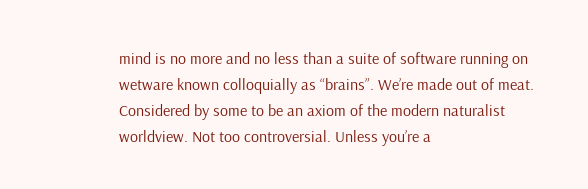mind is no more and no less than a suite of software running on wetware known colloquially as “brains”. We’re made out of meat. Considered by some to be an axiom of the modern naturalist worldview. Not too controversial. Unless you’re a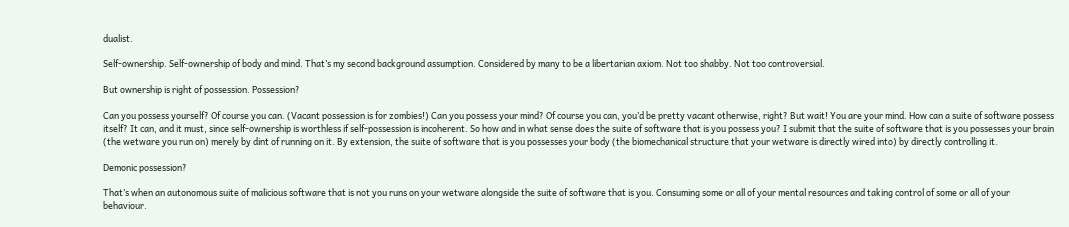dualist.

Self-ownership. Self-ownership of body and mind. That’s my second background assumption. Considered by many to be a libertarian axiom. Not too shabby. Not too controversial.

But ownership is right of possession. Possession?

Can you possess yourself? Of course you can. (Vacant possession is for zombies!) Can you possess your mind? Of course you can, you’d be pretty vacant otherwise, right? But wait! You are your mind. How can a suite of software possess itself? It can, and it must, since self-ownership is worthless if self-possession is incoherent. So how and in what sense does the suite of software that is you possess you? I submit that the suite of software that is you possesses your brain (the wetware you run on) merely by dint of running on it. By extension, the suite of software that is you possesses your body (the biomechanical structure that your wetware is directly wired into) by directly controlling it.

Demonic possession?

That’s when an autonomous suite of malicious software that is not you runs on your wetware alongside the suite of software that is you. Consuming some or all of your mental resources and taking control of some or all of your behaviour.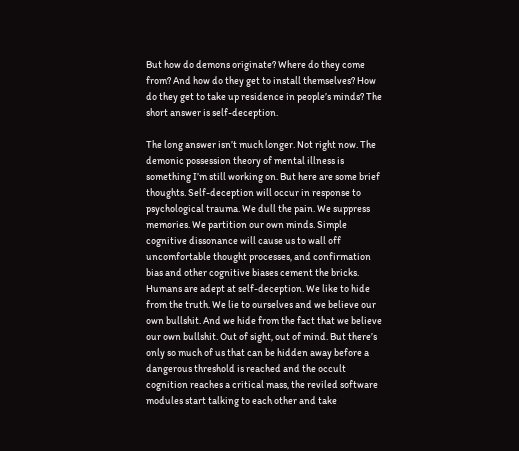But how do demons originate? Where do they come from? And how do they get to install themselves? How do they get to take up residence in people’s minds? The short answer is self-deception.

The long answer isn’t much longer. Not right now. The demonic possession theory of mental illness is something I’m still working on. But here are some brief thoughts. Self-deception will occur in response to psychological trauma. We dull the pain. We suppress memories. We partition our own minds. Simple cognitive dissonance will cause us to wall off uncomfortable thought processes, and confirmation bias and other cognitive biases cement the bricks. Humans are adept at self-deception. We like to hide from the truth. We lie to ourselves and we believe our own bullshit. And we hide from the fact that we believe our own bullshit. Out of sight, out of mind. But there’s only so much of us that can be hidden away before a dangerous threshold is reached and the occult cognition reaches a critical mass, the reviled software modules start talking to each other and take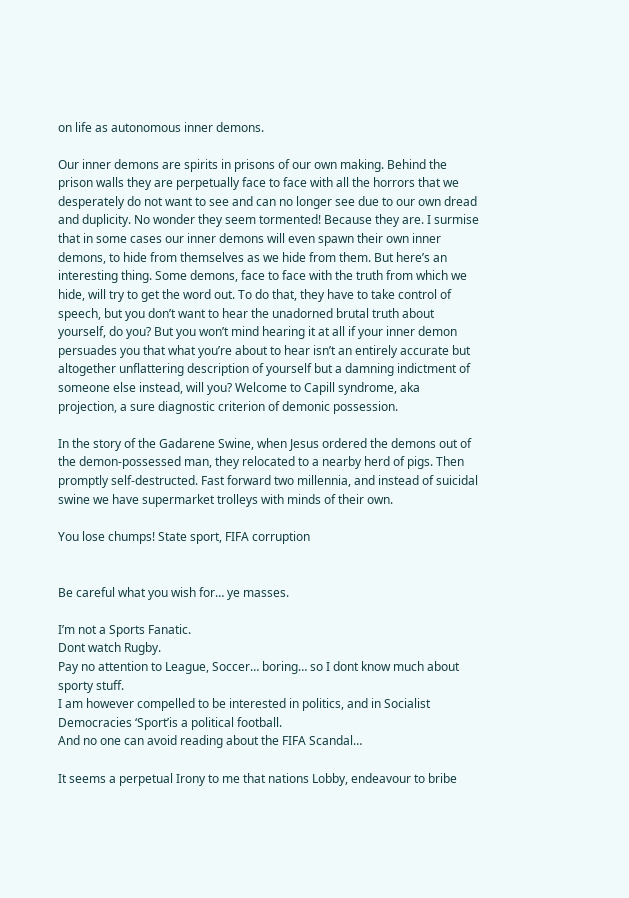on life as autonomous inner demons.

Our inner demons are spirits in prisons of our own making. Behind the prison walls they are perpetually face to face with all the horrors that we desperately do not want to see and can no longer see due to our own dread and duplicity. No wonder they seem tormented! Because they are. I surmise that in some cases our inner demons will even spawn their own inner demons, to hide from themselves as we hide from them. But here’s an interesting thing. Some demons, face to face with the truth from which we hide, will try to get the word out. To do that, they have to take control of speech, but you don’t want to hear the unadorned brutal truth about yourself, do you? But you won’t mind hearing it at all if your inner demon persuades you that what you’re about to hear isn’t an entirely accurate but altogether unflattering description of yourself but a damning indictment of someone else instead, will you? Welcome to Capill syndrome, aka projection, a sure diagnostic criterion of demonic possession.

In the story of the Gadarene Swine, when Jesus ordered the demons out of the demon-possessed man, they relocated to a nearby herd of pigs. Then promptly self-destructed. Fast forward two millennia, and instead of suicidal swine we have supermarket trolleys with minds of their own.

You lose chumps! State sport, FIFA corruption


Be careful what you wish for… ye masses.

I’m not a Sports Fanatic.
Dont watch Rugby.
Pay no attention to League, Soccer… boring… so I dont know much about sporty stuff.
I am however compelled to be interested in politics, and in Socialist Democracies ‘Sport’is a political football.
And no one can avoid reading about the FIFA Scandal…

It seems a perpetual Irony to me that nations Lobby, endeavour to bribe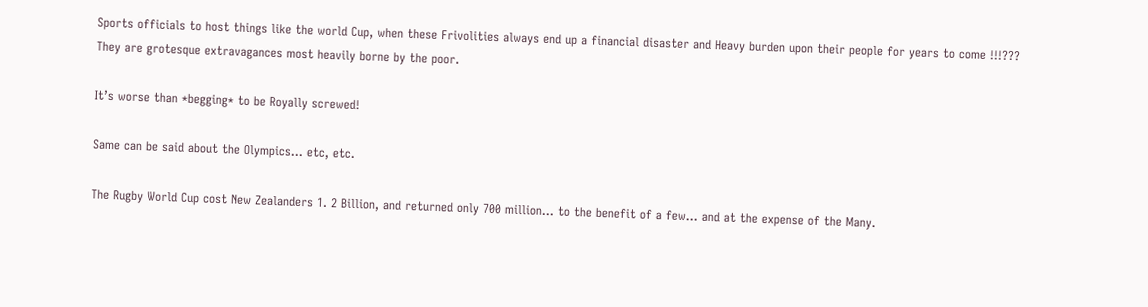Sports officials to host things like the world Cup, when these Frivolities always end up a financial disaster and Heavy burden upon their people for years to come !!!???
They are grotesque extravagances most heavily borne by the poor.

It’s worse than *begging* to be Royally screwed!

Same can be said about the Olympics… etc, etc.

The Rugby World Cup cost New Zealanders 1. 2 Billion, and returned only 700 million… to the benefit of a few… and at the expense of the Many.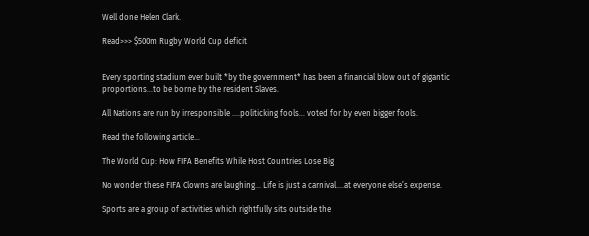Well done Helen Clark.

Read>>> $500m Rugby World Cup deficit


Every sporting stadium ever built *by the government* has been a financial blow out of gigantic proportions…to be borne by the resident Slaves.

All Nations are run by irresponsible ….politicking fools… voted for by even bigger fools.

Read the following article…

The World Cup: How FIFA Benefits While Host Countries Lose Big

No wonder these FIFA Clowns are laughing… Life is just a carnival….at everyone else’s expense.

Sports are a group of activities which rightfully sits outside the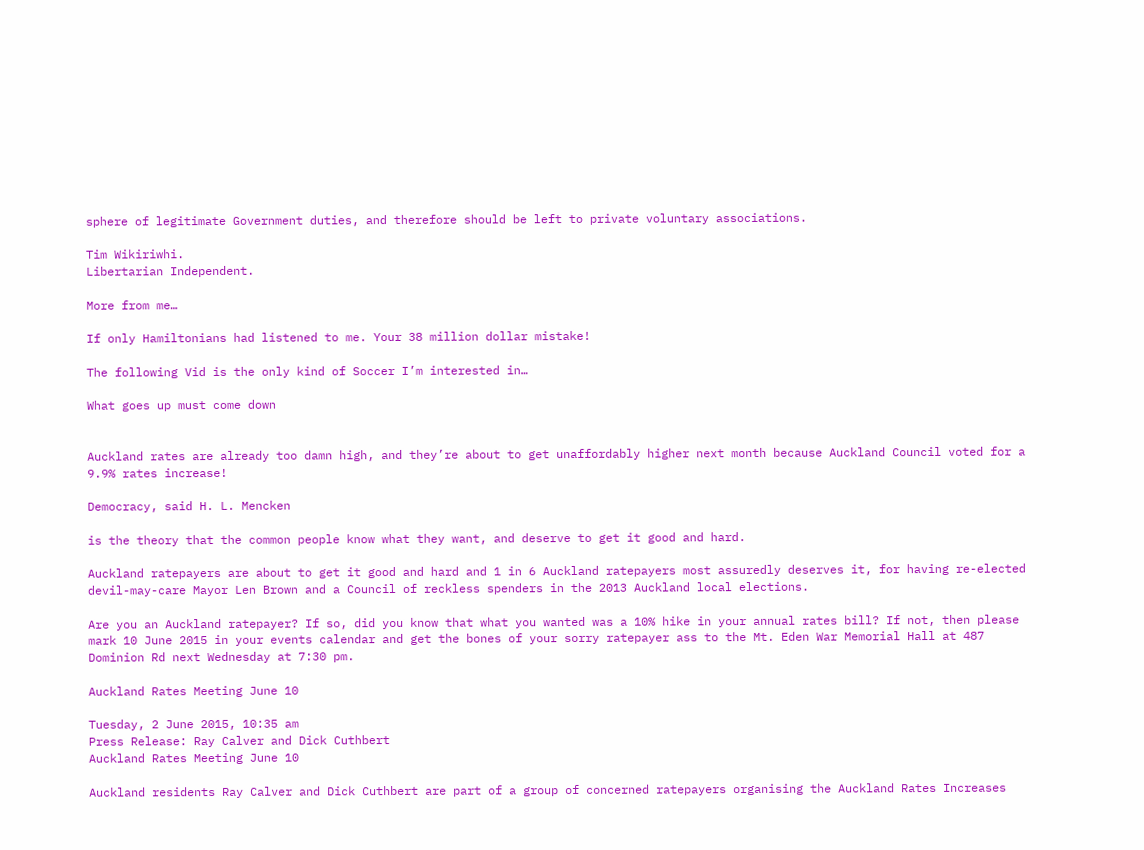sphere of legitimate Government duties, and therefore should be left to private voluntary associations.

Tim Wikiriwhi.
Libertarian Independent.

More from me…

If only Hamiltonians had listened to me. Your 38 million dollar mistake!

The following Vid is the only kind of Soccer I’m interested in…

What goes up must come down


Auckland rates are already too damn high, and they’re about to get unaffordably higher next month because Auckland Council voted for a 9.9% rates increase!

Democracy, said H. L. Mencken

is the theory that the common people know what they want, and deserve to get it good and hard.

Auckland ratepayers are about to get it good and hard and 1 in 6 Auckland ratepayers most assuredly deserves it, for having re-elected devil-may-care Mayor Len Brown and a Council of reckless spenders in the 2013 Auckland local elections.

Are you an Auckland ratepayer? If so, did you know that what you wanted was a 10% hike in your annual rates bill? If not, then please mark 10 June 2015 in your events calendar and get the bones of your sorry ratepayer ass to the Mt. Eden War Memorial Hall at 487 Dominion Rd next Wednesday at 7:30 pm.

Auckland Rates Meeting June 10

Tuesday, 2 June 2015, 10:35 am
Press Release: Ray Calver and Dick Cuthbert
Auckland Rates Meeting June 10

Auckland residents Ray Calver and Dick Cuthbert are part of a group of concerned ratepayers organising the Auckland Rates Increases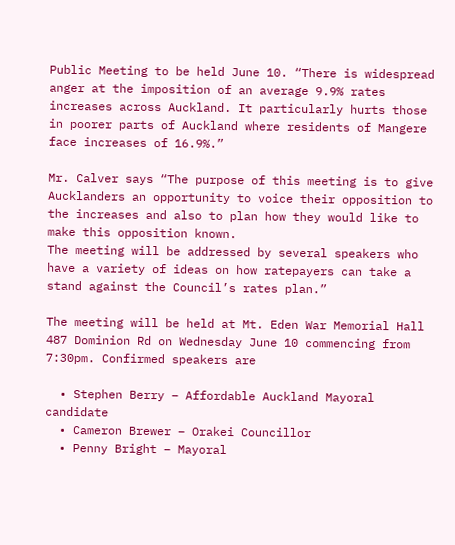Public Meeting to be held June 10. “There is widespread anger at the imposition of an average 9.9% rates increases across Auckland. It particularly hurts those in poorer parts of Auckland where residents of Mangere face increases of 16.9%.”

Mr. Calver says “The purpose of this meeting is to give Aucklanders an opportunity to voice their opposition to the increases and also to plan how they would like to make this opposition known.
The meeting will be addressed by several speakers who have a variety of ideas on how ratepayers can take a stand against the Council’s rates plan.”

The meeting will be held at Mt. Eden War Memorial Hall 487 Dominion Rd on Wednesday June 10 commencing from 7:30pm. Confirmed speakers are

  • Stephen Berry – Affordable Auckland Mayoral candidate
  • Cameron Brewer – Orakei Councillor
  • Penny Bright – Mayoral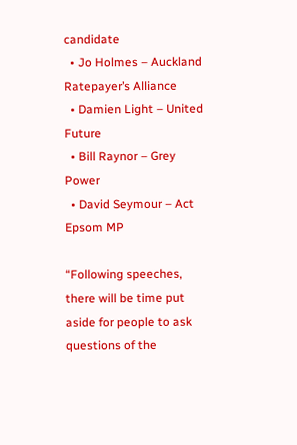candidate
  • Jo Holmes – Auckland Ratepayer’s Alliance
  • Damien Light – United Future
  • Bill Raynor – Grey Power
  • David Seymour – Act Epsom MP

“Following speeches, there will be time put aside for people to ask questions of the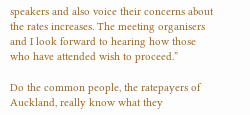speakers and also voice their concerns about the rates increases. The meeting organisers and I look forward to hearing how those who have attended wish to proceed.”

Do the common people, the ratepayers of Auckland, really know what they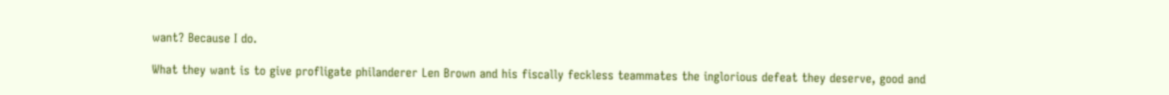want? Because I do.

What they want is to give profligate philanderer Len Brown and his fiscally feckless teammates the inglorious defeat they deserve, good and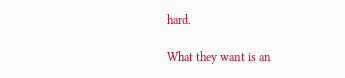hard.

What they want is an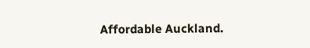Affordable Auckland.